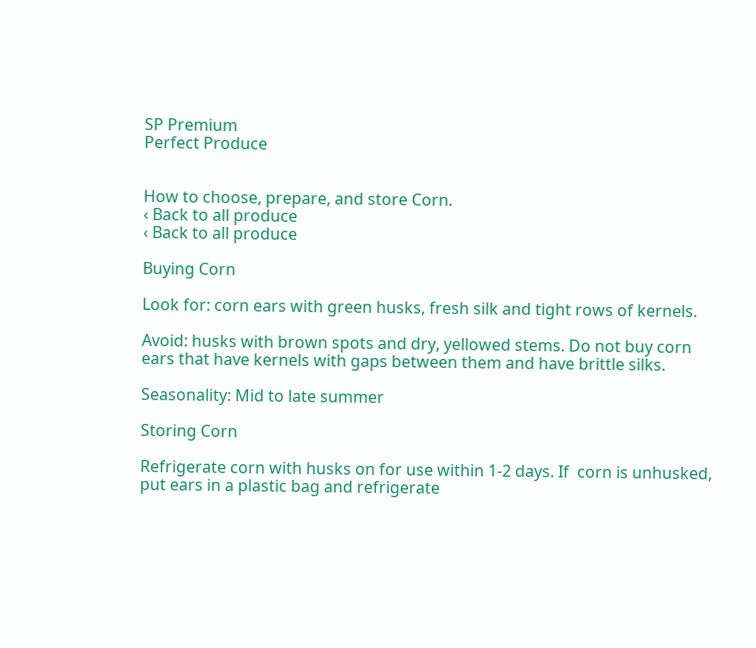SP Premium
Perfect Produce


How to choose, prepare, and store Corn.
‹ Back to all produce
‹ Back to all produce

Buying Corn

Look for: corn ears with green husks, fresh silk and tight rows of kernels.

Avoid: husks with brown spots and dry, yellowed stems. Do not buy corn ears that have kernels with gaps between them and have brittle silks.

Seasonality: Mid to late summer

Storing Corn

Refrigerate corn with husks on for use within 1-2 days. If  corn is unhusked, put ears in a plastic bag and refrigerate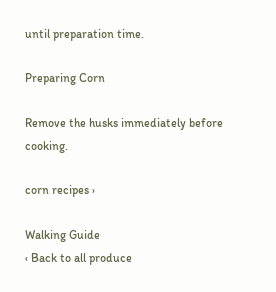until preparation time.

Preparing Corn

Remove the husks immediately before cooking.

corn recipes ›

Walking Guide
‹ Back to all produce